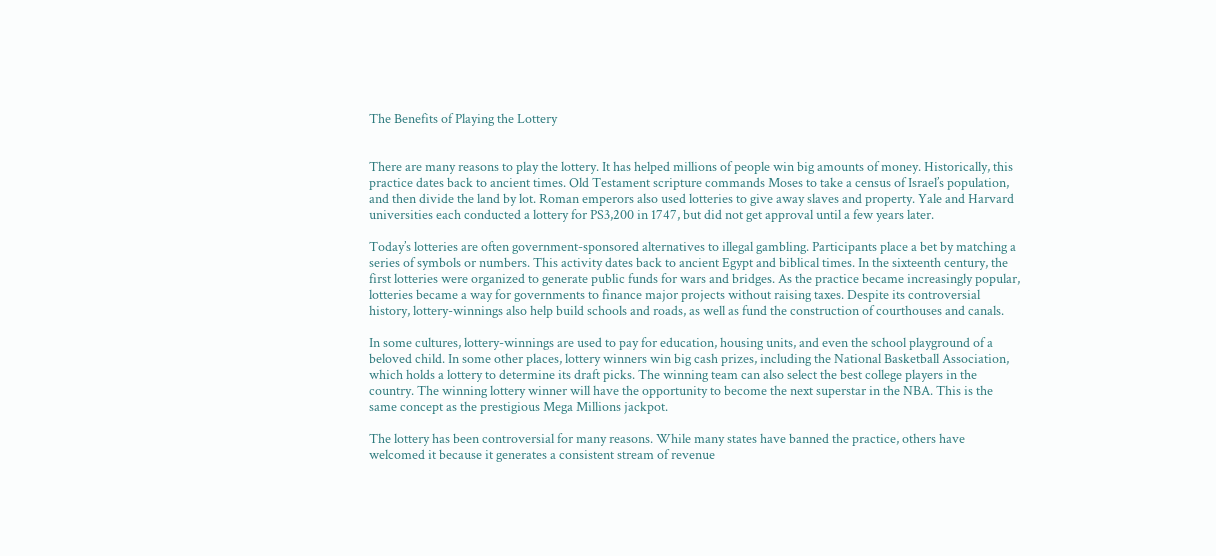The Benefits of Playing the Lottery


There are many reasons to play the lottery. It has helped millions of people win big amounts of money. Historically, this practice dates back to ancient times. Old Testament scripture commands Moses to take a census of Israel’s population, and then divide the land by lot. Roman emperors also used lotteries to give away slaves and property. Yale and Harvard universities each conducted a lottery for PS3,200 in 1747, but did not get approval until a few years later.

Today’s lotteries are often government-sponsored alternatives to illegal gambling. Participants place a bet by matching a series of symbols or numbers. This activity dates back to ancient Egypt and biblical times. In the sixteenth century, the first lotteries were organized to generate public funds for wars and bridges. As the practice became increasingly popular, lotteries became a way for governments to finance major projects without raising taxes. Despite its controversial history, lottery-winnings also help build schools and roads, as well as fund the construction of courthouses and canals.

In some cultures, lottery-winnings are used to pay for education, housing units, and even the school playground of a beloved child. In some other places, lottery winners win big cash prizes, including the National Basketball Association, which holds a lottery to determine its draft picks. The winning team can also select the best college players in the country. The winning lottery winner will have the opportunity to become the next superstar in the NBA. This is the same concept as the prestigious Mega Millions jackpot.

The lottery has been controversial for many reasons. While many states have banned the practice, others have welcomed it because it generates a consistent stream of revenue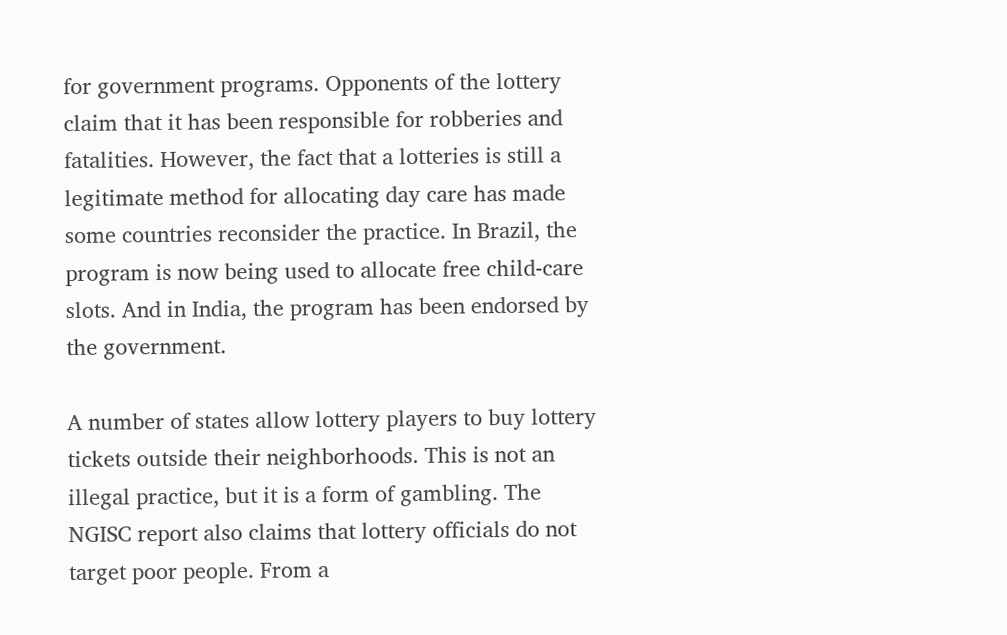for government programs. Opponents of the lottery claim that it has been responsible for robberies and fatalities. However, the fact that a lotteries is still a legitimate method for allocating day care has made some countries reconsider the practice. In Brazil, the program is now being used to allocate free child-care slots. And in India, the program has been endorsed by the government.

A number of states allow lottery players to buy lottery tickets outside their neighborhoods. This is not an illegal practice, but it is a form of gambling. The NGISC report also claims that lottery officials do not target poor people. From a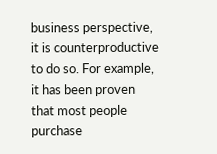business perspective, it is counterproductive to do so. For example, it has been proven that most people purchase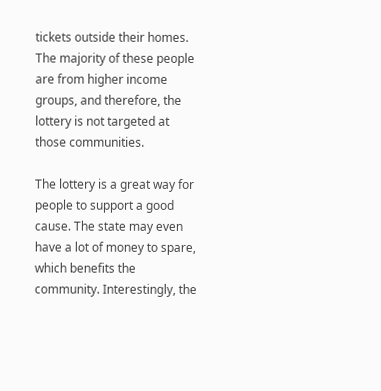tickets outside their homes. The majority of these people are from higher income groups, and therefore, the lottery is not targeted at those communities.

The lottery is a great way for people to support a good cause. The state may even have a lot of money to spare, which benefits the community. Interestingly, the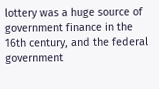lottery was a huge source of government finance in the 16th century, and the federal government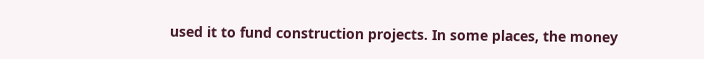used it to fund construction projects. In some places, the money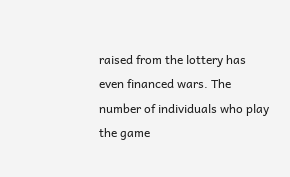raised from the lottery has even financed wars. The number of individuals who play the game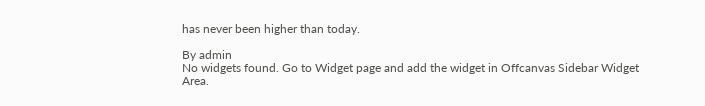has never been higher than today.

By admin
No widgets found. Go to Widget page and add the widget in Offcanvas Sidebar Widget Area.